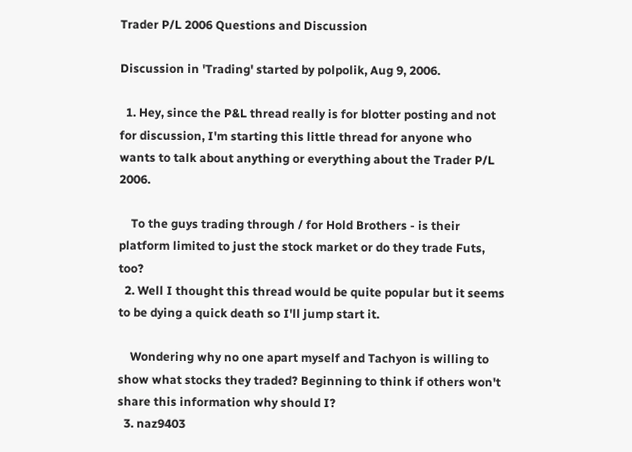Trader P/L 2006 Questions and Discussion

Discussion in 'Trading' started by polpolik, Aug 9, 2006.

  1. Hey, since the P&L thread really is for blotter posting and not for discussion, I'm starting this little thread for anyone who wants to talk about anything or everything about the Trader P/L 2006.

    To the guys trading through / for Hold Brothers - is their platform limited to just the stock market or do they trade Futs, too?
  2. Well I thought this thread would be quite popular but it seems to be dying a quick death so I'll jump start it.

    Wondering why no one apart myself and Tachyon is willing to show what stocks they traded? Beginning to think if others won't share this information why should I?
  3. naz9403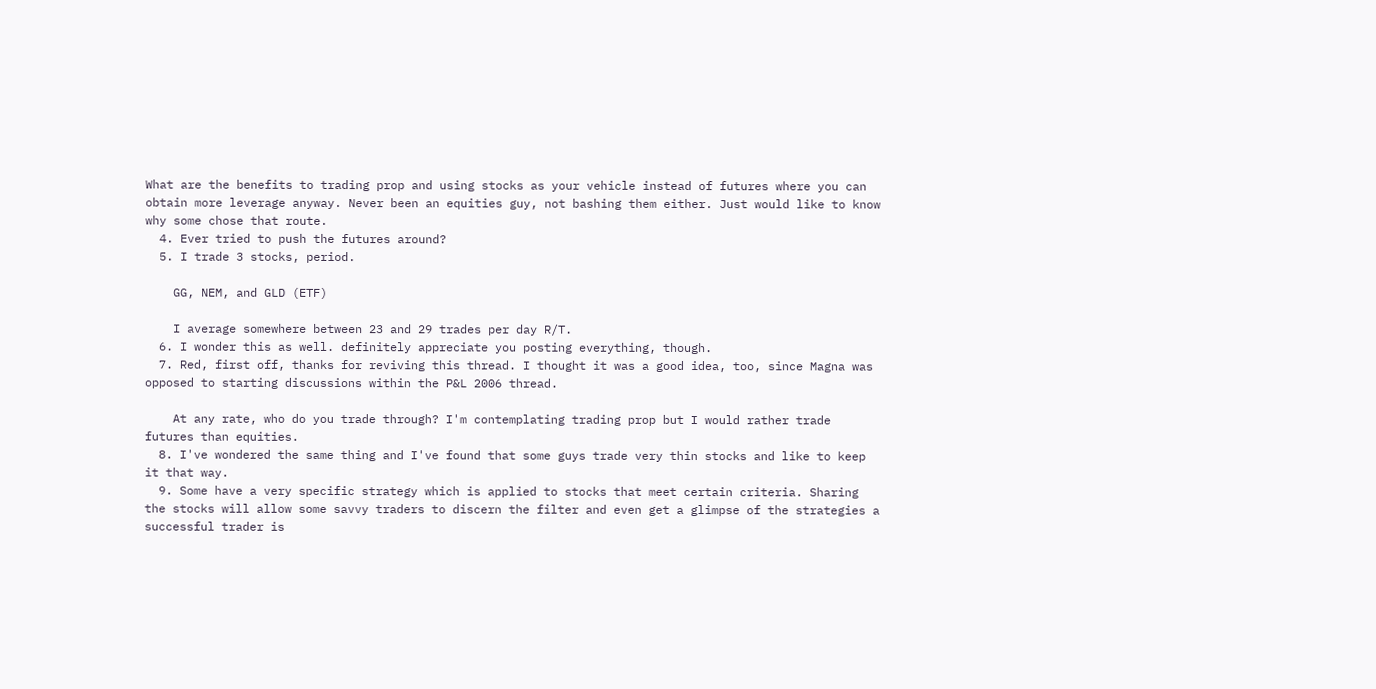What are the benefits to trading prop and using stocks as your vehicle instead of futures where you can obtain more leverage anyway. Never been an equities guy, not bashing them either. Just would like to know why some chose that route.
  4. Ever tried to push the futures around?
  5. I trade 3 stocks, period.

    GG, NEM, and GLD (ETF)

    I average somewhere between 23 and 29 trades per day R/T.
  6. I wonder this as well. definitely appreciate you posting everything, though.
  7. Red, first off, thanks for reviving this thread. I thought it was a good idea, too, since Magna was opposed to starting discussions within the P&L 2006 thread.

    At any rate, who do you trade through? I'm contemplating trading prop but I would rather trade futures than equities.
  8. I've wondered the same thing and I've found that some guys trade very thin stocks and like to keep it that way.
  9. Some have a very specific strategy which is applied to stocks that meet certain criteria. Sharing the stocks will allow some savvy traders to discern the filter and even get a glimpse of the strategies a successful trader is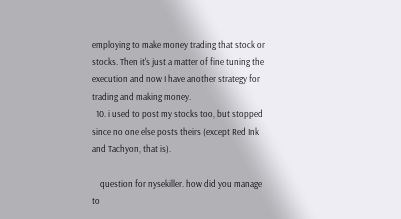employing to make money trading that stock or stocks. Then it's just a matter of fine tuning the execution and now I have another strategy for trading and making money.
  10. i used to post my stocks too, but stopped since no one else posts theirs (except Red Ink and Tachyon, that is).

    question for nysekiller. how did you manage to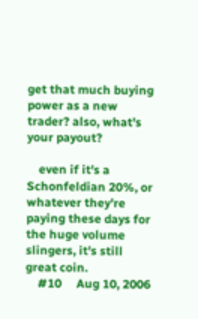get that much buying power as a new trader? also, what's your payout?

    even if it's a Schonfeldian 20%, or whatever they're paying these days for the huge volume slingers, it's still great coin.
    #10     Aug 10, 2006